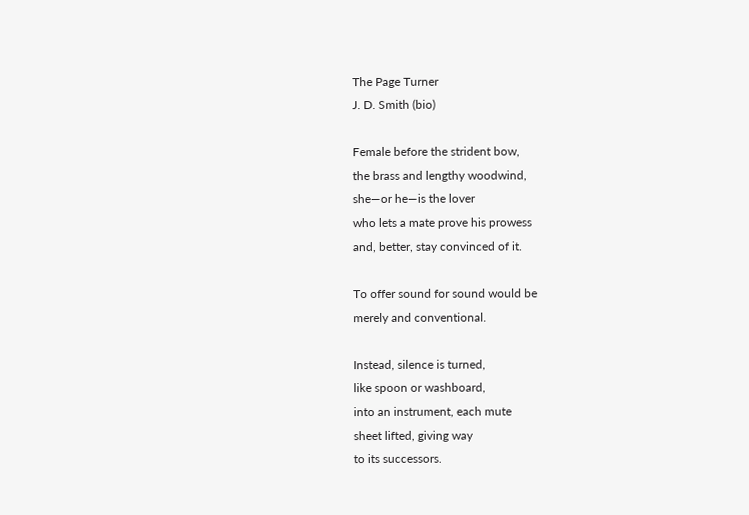The Page Turner
J. D. Smith (bio)

Female before the strident bow,
the brass and lengthy woodwind,
she—or he—is the lover
who lets a mate prove his prowess
and, better, stay convinced of it.

To offer sound for sound would be
merely and conventional.

Instead, silence is turned,
like spoon or washboard,
into an instrument, each mute
sheet lifted, giving way
to its successors.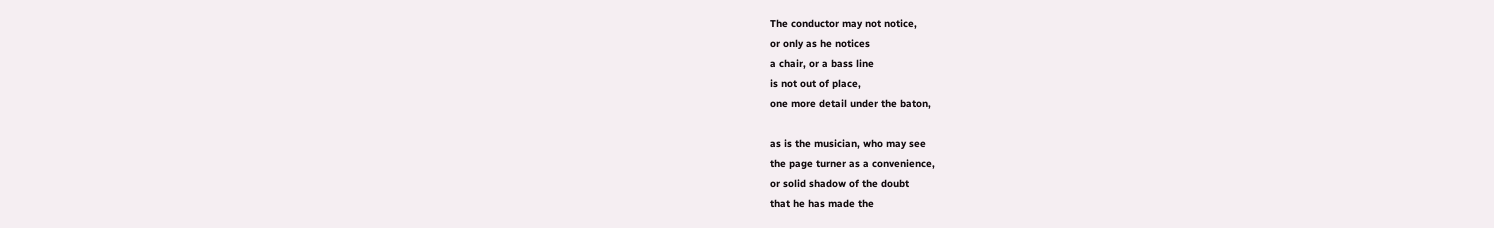The conductor may not notice,
or only as he notices
a chair, or a bass line
is not out of place,
one more detail under the baton,

as is the musician, who may see
the page turner as a convenience,
or solid shadow of the doubt
that he has made the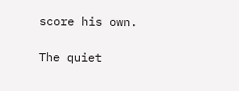score his own.

The quiet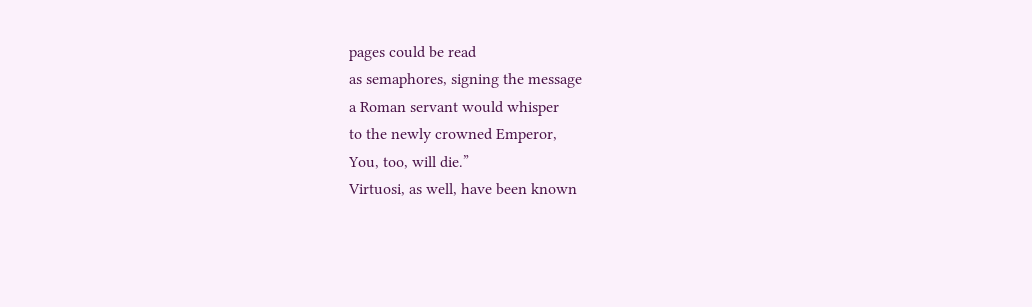pages could be read
as semaphores, signing the message
a Roman servant would whisper
to the newly crowned Emperor,
You, too, will die.”
Virtuosi, as well, have been known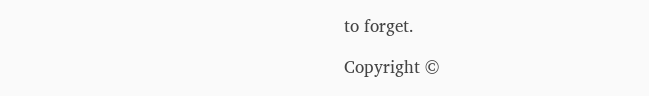to forget.

Copyright ©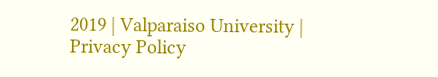2019 | Valparaiso University | Privacy Policy